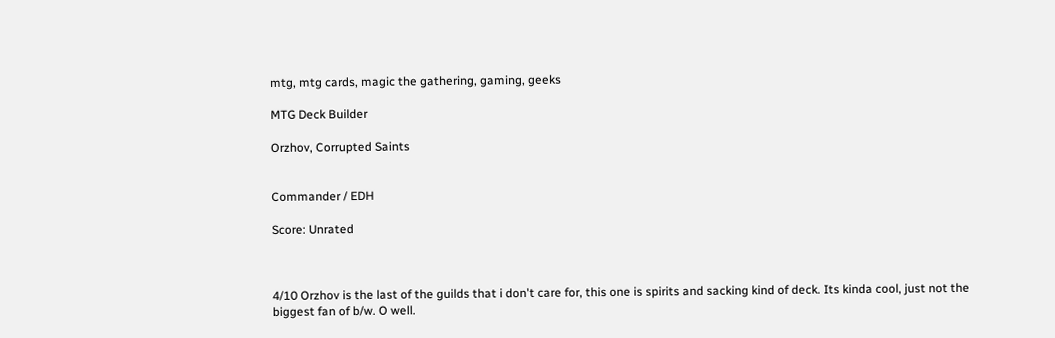mtg, mtg cards, magic the gathering, gaming, geeks

MTG Deck Builder

Orzhov, Corrupted Saints


Commander / EDH

Score: Unrated



4/10 Orzhov is the last of the guilds that i don't care for, this one is spirits and sacking kind of deck. Its kinda cool, just not the biggest fan of b/w. O well.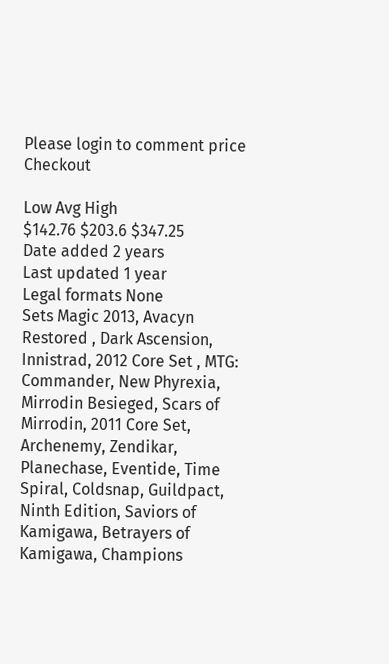Please login to comment price Checkout

Low Avg High
$142.76 $203.6 $347.25
Date added 2 years
Last updated 1 year
Legal formats None
Sets Magic 2013, Avacyn Restored , Dark Ascension, Innistrad, 2012 Core Set , MTG: Commander, New Phyrexia, Mirrodin Besieged, Scars of Mirrodin, 2011 Core Set, Archenemy, Zendikar, Planechase, Eventide, Time Spiral, Coldsnap, Guildpact, Ninth Edition, Saviors of Kamigawa, Betrayers of Kamigawa, Champions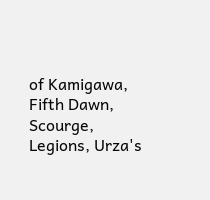of Kamigawa, Fifth Dawn, Scourge, Legions, Urza's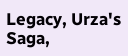Legacy, Urza's Saga,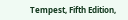Tempest, Fifth Edition,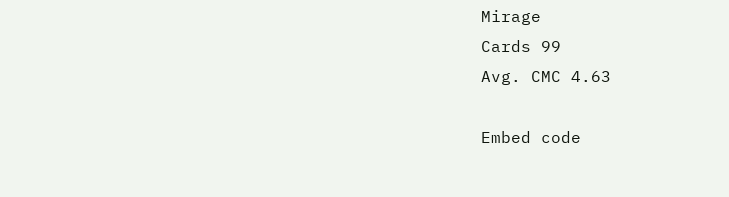Mirage
Cards 99
Avg. CMC 4.63

Embed code